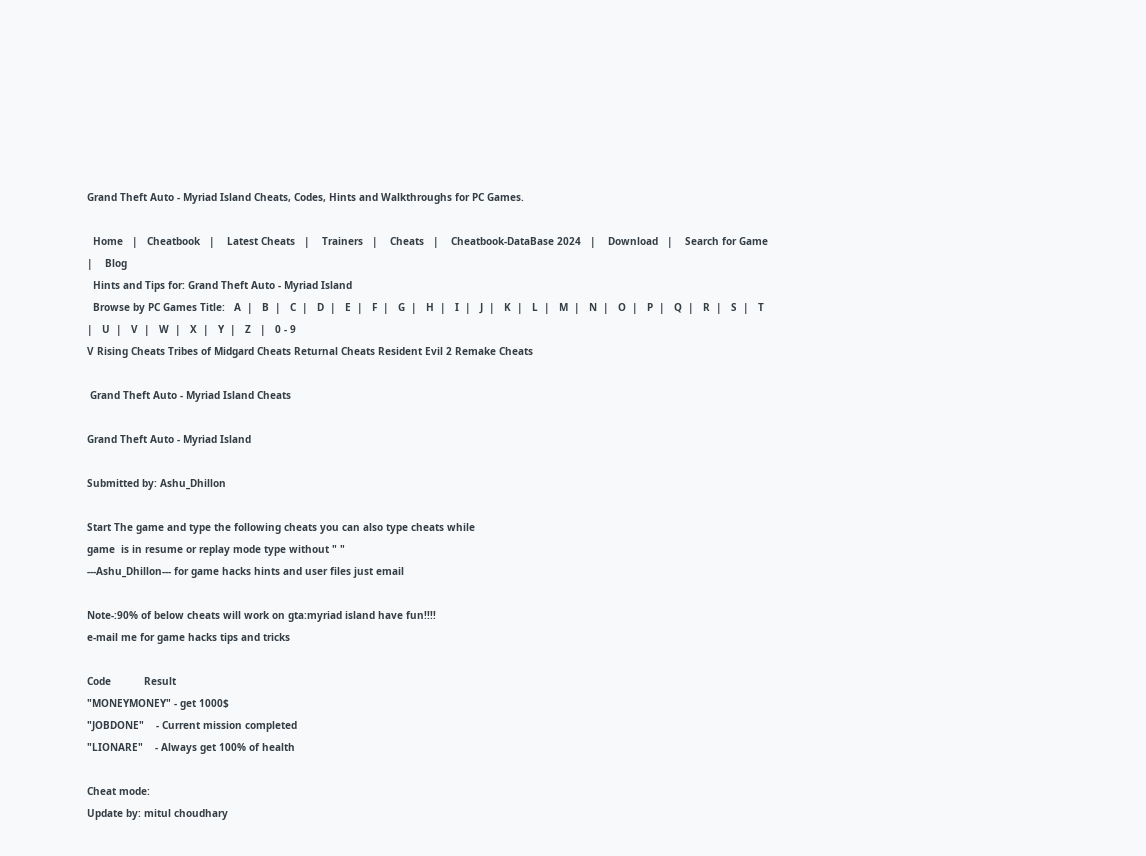Grand Theft Auto - Myriad Island Cheats, Codes, Hints and Walkthroughs for PC Games.

  Home   |   Cheatbook   |    Latest Cheats   |    Trainers   |    Cheats   |    Cheatbook-DataBase 2024   |    Download   |    Search for Game   |    Blog
  Hints and Tips for: Grand Theft Auto - Myriad Island
  Browse by PC Games Title:   A  |   B  |   C  |   D  |   E  |   F  |   G  |   H  |   I  |   J  |   K  |   L  |   M  |   N  |   O  |   P  |   Q  |   R  |   S  |   T  |   U  |   V  |   W  |   X  |   Y  |   Z   |   0 - 9
V Rising Cheats Tribes of Midgard Cheats Returnal Cheats Resident Evil 2 Remake Cheats

 Grand Theft Auto - Myriad Island Cheats

Grand Theft Auto - Myriad Island

Submitted by: Ashu_Dhillon

Start The game and type the following cheats you can also type cheats while
game  is in resume or replay mode type without " "
---Ashu_Dhillon--- for game hacks hints and user files just email

Note-:90% of below cheats will work on gta:myriad island have fun!!!!
e-mail me for game hacks tips and tricks

Code           Result
"MONEYMONEY" - get 1000$
"JOBDONE"    - Current mission completed
"LIONARE"    - Always get 100% of health

Cheat mode:
Update by: mitul choudhary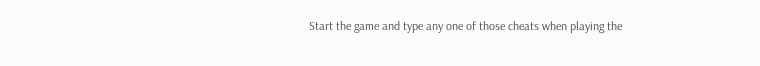Start the game and type any one of those cheats when playing the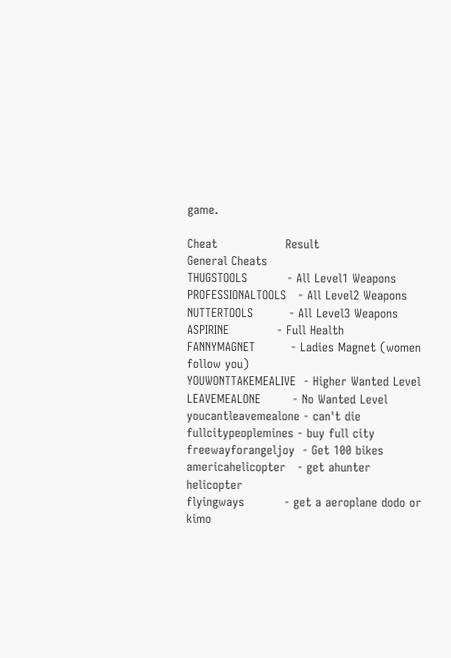game.

Cheat                 Result
General Cheats
THUGSTOOLS          - All Level1 Weapons
PROFESSIONALTOOLS   - All Level2 Weapons
NUTTERTOOLS         - All Level3 Weapons
ASPIRINE            - Full Health
FANNYMAGNET         - Ladies Magnet (women follow you)
YOUWONTTAKEMEALIVE  - Higher Wanted Level
LEAVEMEALONE        - No Wanted Level
youcantleavemealone - can't die
fullcitypeoplemines - buy full city
freewayforangeljoy  - Get 100 bikes
americahelicopter   - get ahunter helicopter
flyingways          - get a aeroplane dodo or kimo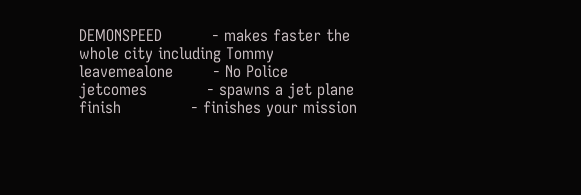DEMONSPEED          - makes faster the whole city including Tommy
leavemealone        - No Police
jetcomes            - spawns a jet plane
finish              - finishes your mission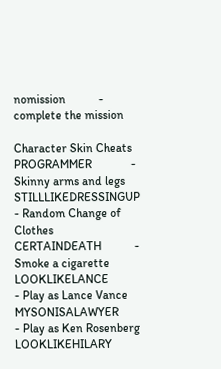nomission           - complete the mission

Character Skin Cheats
PROGRAMMER             - Skinny arms and legs
STILLLIKEDRESSINGUP    - Random Change of Clothes
CERTAINDEATH           - Smoke a cigarette
LOOKLIKELANCE          - Play as Lance Vance
MYSONISALAWYER         - Play as Ken Rosenberg
LOOKLIKEHILARY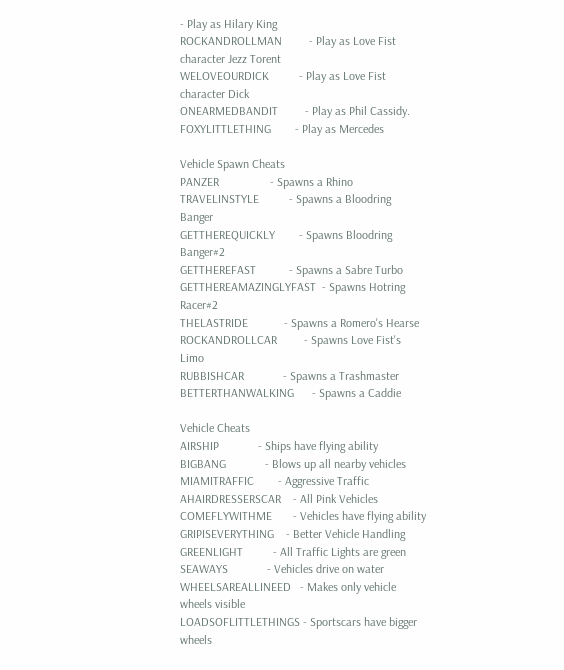- Play as Hilary King
ROCKANDROLLMAN         - Play as Love Fist character Jezz Torent
WELOVEOURDICK          - Play as Love Fist character Dick
ONEARMEDBANDIT         - Play as Phil Cassidy.
FOXYLITTLETHING        - Play as Mercedes

Vehicle Spawn Cheats
PANZER                 - Spawns a Rhino
TRAVELINSTYLE          - Spawns a Bloodring Banger
GETTHEREQUICKLY        - Spawns Bloodring Banger#2
GETTHEREFAST           - Spawns a Sabre Turbo
GETTHEREAMAZINGLYFAST  - Spawns Hotring Racer#2
THELASTRIDE            - Spawns a Romero's Hearse
ROCKANDROLLCAR         - Spawns Love Fist's Limo
RUBBISHCAR             - Spawns a Trashmaster
BETTERTHANWALKING      - Spawns a Caddie

Vehicle Cheats
AIRSHIP             - Ships have flying ability
BIGBANG             - Blows up all nearby vehicles
MIAMITRAFFIC        - Aggressive Traffic
AHAIRDRESSERSCAR    - All Pink Vehicles
COMEFLYWITHME       - Vehicles have flying ability
GRIPISEVERYTHING    - Better Vehicle Handling
GREENLIGHT          - All Traffic Lights are green
SEAWAYS             - Vehicles drive on water
WHEELSAREALLINEED   - Makes only vehicle wheels visible
LOADSOFLITTLETHINGS - Sportscars have bigger wheels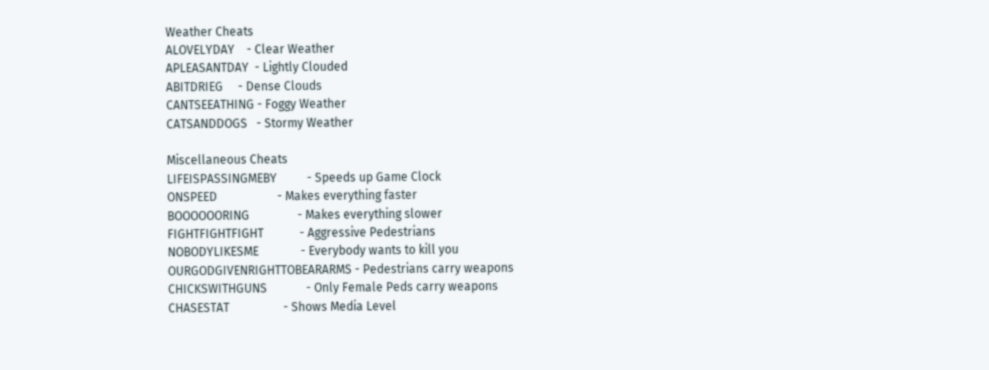Weather Cheats
ALOVELYDAY    - Clear Weather
APLEASANTDAY  - Lightly Clouded
ABITDRIEG     - Dense Clouds
CANTSEEATHING - Foggy Weather
CATSANDDOGS   - Stormy Weather

Miscellaneous Cheats
LIFEISPASSINGMEBY          - Speeds up Game Clock
ONSPEED                    - Makes everything faster
BOOOOOORING                - Makes everything slower
FIGHTFIGHTFIGHT            - Aggressive Pedestrians
NOBODYLIKESME              - Everybody wants to kill you
OURGODGIVENRIGHTTOBEARARMS - Pedestrians carry weapons
CHICKSWITHGUNS             - Only Female Peds carry weapons
CHASESTAT                  - Shows Media Level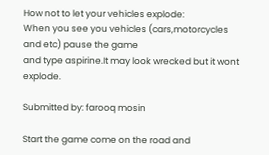How not to let your vehicles explode:
When you see you vehicles (cars,motorcycles and etc) pause the game
and type aspirine.It may look wrecked but it wont explode.

Submitted by: farooq mosin

Start the game come on the road and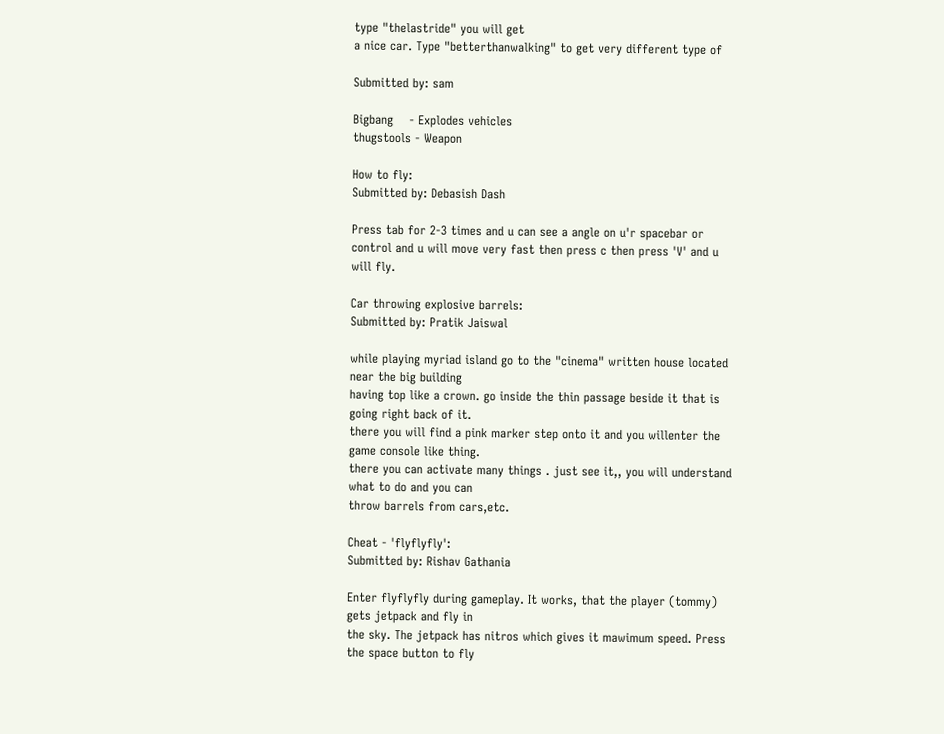type "thelastride" you will get
a nice car. Type "betterthanwalking" to get very different type of

Submitted by: sam

Bigbang    - Explodes vehicles
thugstools - Weapon

How to fly:
Submitted by: Debasish Dash

Press tab for 2-3 times and u can see a angle on u'r spacebar or
control and u will move very fast then press c then press 'V' and u will fly.

Car throwing explosive barrels:
Submitted by: Pratik Jaiswal

while playing myriad island go to the "cinema" written house located near the big building
having top like a crown. go inside the thin passage beside it that is going right back of it.
there you will find a pink marker step onto it and you willenter the game console like thing.
there you can activate many things . just see it,, you will understand what to do and you can
throw barrels from cars,etc.

Cheat - 'flyflyfly':
Submitted by: Rishav Gathania

Enter flyflyfly during gameplay. It works, that the player (tommy) gets jetpack and fly in
the sky. The jetpack has nitros which gives it mawimum speed. Press the space button to fly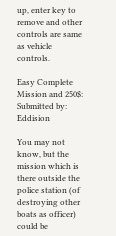up, enter key to remove and other controls are same as vehicle controls.

Easy Complete Mission and 250$:
Submitted by: Eddision

You may not know, but the mission which is there outside the police station (of destroying other
boats as officer) could be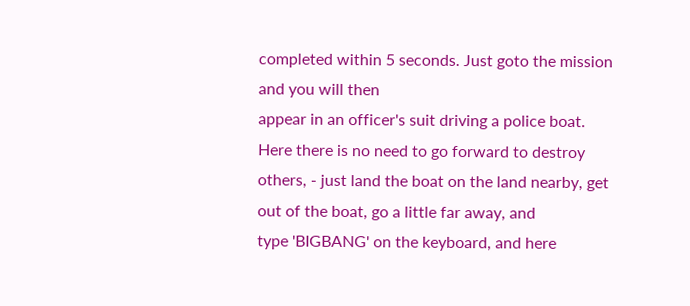completed within 5 seconds. Just goto the mission and you will then
appear in an officer's suit driving a police boat. Here there is no need to go forward to destroy
others, - just land the boat on the land nearby, get out of the boat, go a little far away, and
type 'BIGBANG' on the keyboard, and here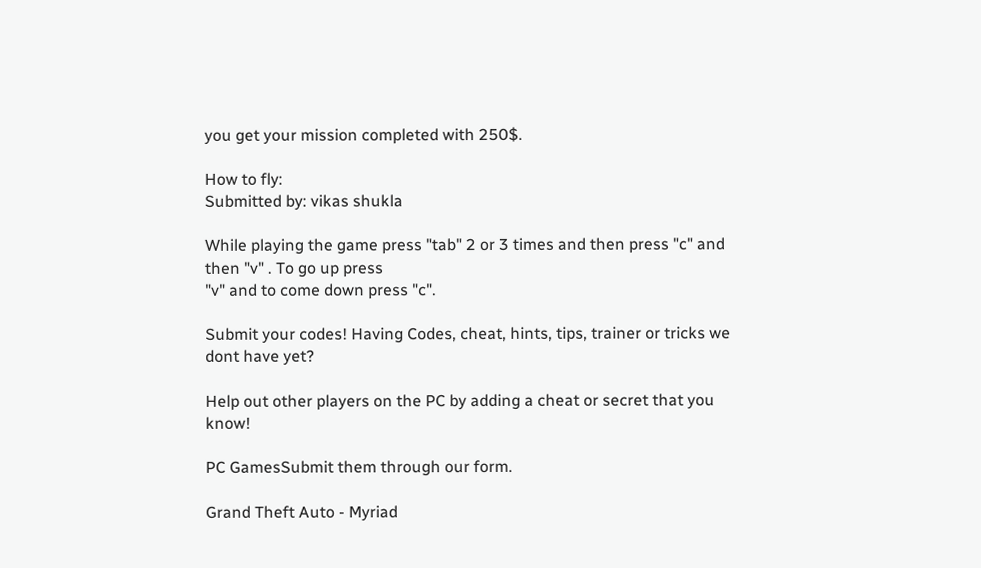you get your mission completed with 250$.

How to fly:
Submitted by: vikas shukla

While playing the game press "tab" 2 or 3 times and then press "c" and then "v" . To go up press
"v" and to come down press "c".

Submit your codes! Having Codes, cheat, hints, tips, trainer or tricks we dont have yet?

Help out other players on the PC by adding a cheat or secret that you know!

PC GamesSubmit them through our form.

Grand Theft Auto - Myriad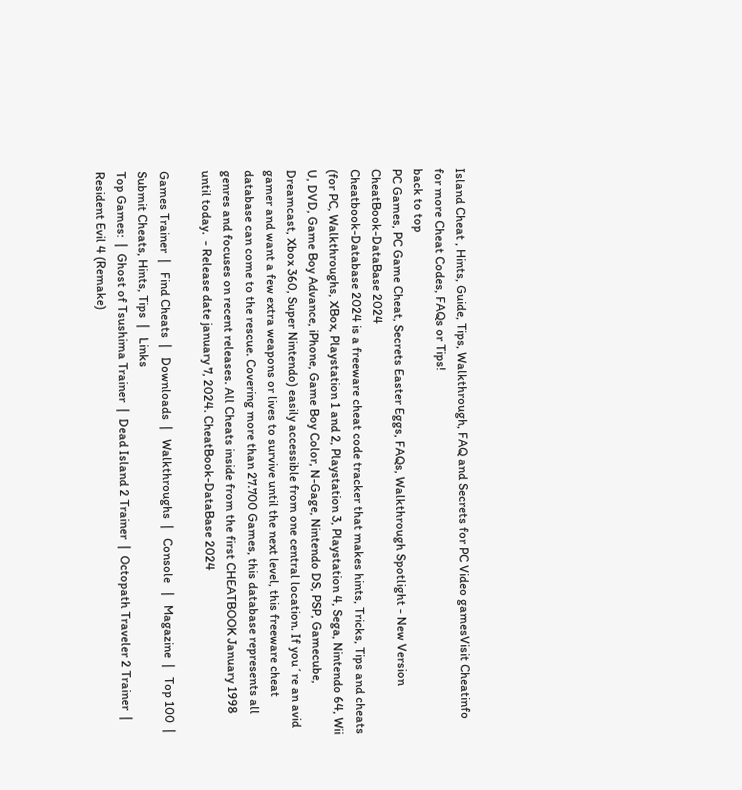Island Cheat , Hints, Guide, Tips, Walkthrough, FAQ and Secrets for PC Video gamesVisit Cheatinfo for more Cheat Codes, FAQs or Tips!
back to top
PC Games, PC Game Cheat, Secrets Easter Eggs, FAQs, Walkthrough Spotlight - New Version CheatBook-DataBase 2024
Cheatbook-Database 2024 is a freeware cheat code tracker that makes hints, Tricks, Tips and cheats (for PC, Walkthroughs, XBox, Playstation 1 and 2, Playstation 3, Playstation 4, Sega, Nintendo 64, Wii U, DVD, Game Boy Advance, iPhone, Game Boy Color, N-Gage, Nintendo DS, PSP, Gamecube, Dreamcast, Xbox 360, Super Nintendo) easily accessible from one central location. If you´re an avid gamer and want a few extra weapons or lives to survive until the next level, this freeware cheat database can come to the rescue. Covering more than 27.700 Games, this database represents all genres and focuses on recent releases. All Cheats inside from the first CHEATBOOK January 1998 until today.  - Release date january 7, 2024. CheatBook-DataBase 2024

Games Trainer  |   Find Cheats  |   Downloads  |   Walkthroughs  |   Console   |   Magazine  |   Top 100  |   Submit Cheats, Hints, Tips  |   Links
Top Games:  |  Ghost of Tsushima Trainer  |  Dead Island 2 Trainer  |  Octopath Traveler 2 Trainer  |  Resident Evil 4 (Remake)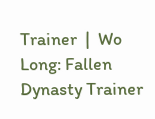Trainer  |  Wo Long: Fallen Dynasty Trainer